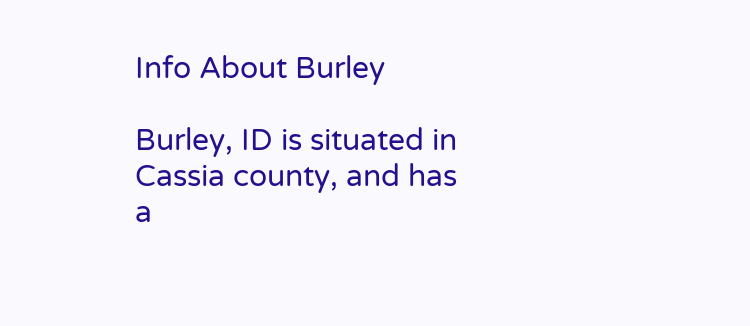Info About Burley

Burley, ID is situated in Cassia county, and has a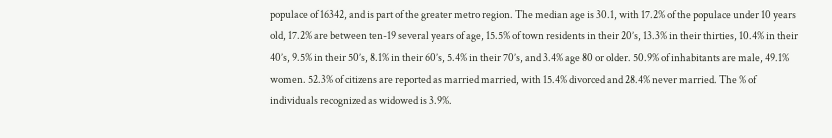populace of 16342, and is part of the greater metro region. The median age is 30.1, with 17.2% of the populace under 10 years old, 17.2% are between ten-19 several years of age, 15.5% of town residents in their 20’s, 13.3% in their thirties, 10.4% in their 40’s, 9.5% in their 50’s, 8.1% in their 60’s, 5.4% in their 70’s, and 3.4% age 80 or older. 50.9% of inhabitants are male, 49.1% women. 52.3% of citizens are reported as married married, with 15.4% divorced and 28.4% never married. The % of individuals recognized as widowed is 3.9%.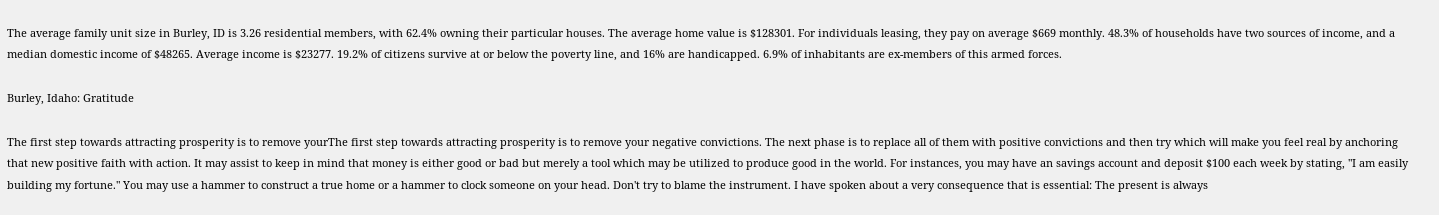The average family unit size in Burley, ID is 3.26 residential members, with 62.4% owning their particular houses. The average home value is $128301. For individuals leasing, they pay on average $669 monthly. 48.3% of households have two sources of income, and a median domestic income of $48265. Average income is $23277. 19.2% of citizens survive at or below the poverty line, and 16% are handicapped. 6.9% of inhabitants are ex-members of this armed forces.

Burley, Idaho: Gratitude

The first step towards attracting prosperity is to remove yourThe first step towards attracting prosperity is to remove your negative convictions. The next phase is to replace all of them with positive convictions and then try which will make you feel real by anchoring that new positive faith with action. It may assist to keep in mind that money is either good or bad but merely a tool which may be utilized to produce good in the world. For instances, you may have an savings account and deposit $100 each week by stating, "I am easily building my fortune." You may use a hammer to construct a true home or a hammer to clock someone on your head. Don't try to blame the instrument. I have spoken about a very consequence that is essential: The present is always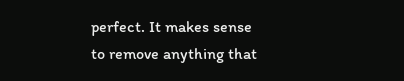perfect. It makes sense to remove anything that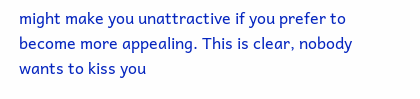might make you unattractive if you prefer to become more appealing. This is clear, nobody wants to kiss you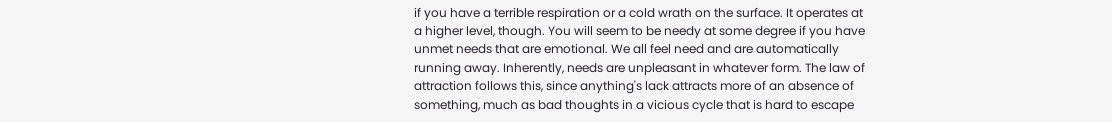if you have a terrible respiration or a cold wrath on the surface. It operates at a higher level, though. You will seem to be needy at some degree if you have unmet needs that are emotional. We all feel need and are automatically running away. Inherently, needs are unpleasant in whatever form. The law of attraction follows this, since anything's lack attracts more of an absence of something, much as bad thoughts in a vicious cycle that is hard to escape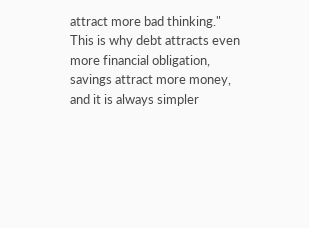attract more bad thinking." This is why debt attracts even more financial obligation, savings attract more money, and it is always simpler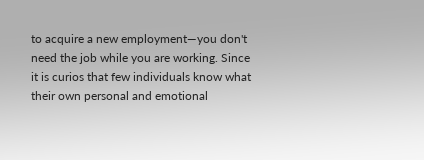to acquire a new employment—you don't need the job while you are working. Since it is curios that few individuals know what their own personal and emotional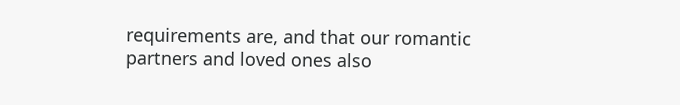requirements are, and that our romantic partners and loved ones also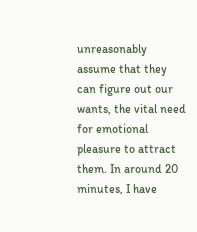unreasonably assume that they can figure out our wants, the vital need for emotional pleasure to attract them. In around 20 minutes, I have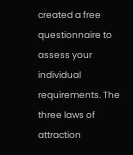created a free questionnaire to assess your individual requirements. The three laws of attraction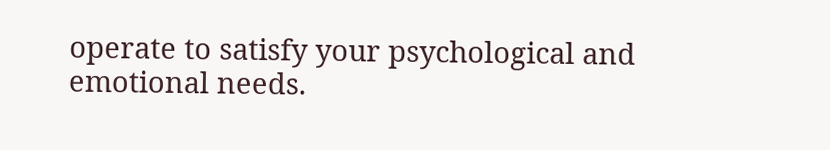operate to satisfy your psychological and emotional needs.